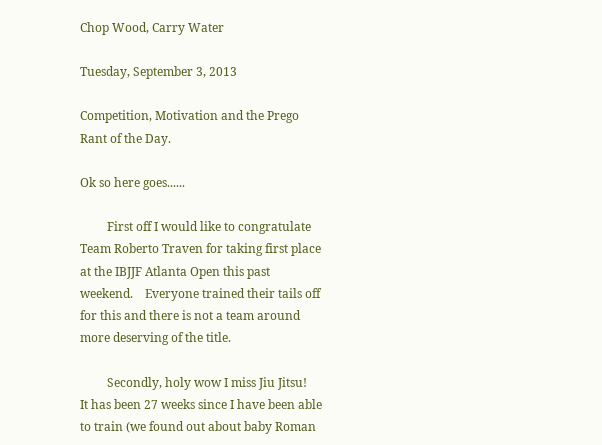Chop Wood, Carry Water

Tuesday, September 3, 2013

Competition, Motivation and the Prego Rant of the Day.

Ok so here goes......

         First off I would like to congratulate Team Roberto Traven for taking first place at the IBJJF Atlanta Open this past weekend.    Everyone trained their tails off for this and there is not a team around more deserving of the title.

         Secondly, holy wow I miss Jiu Jitsu!    It has been 27 weeks since I have been able to train (we found out about baby Roman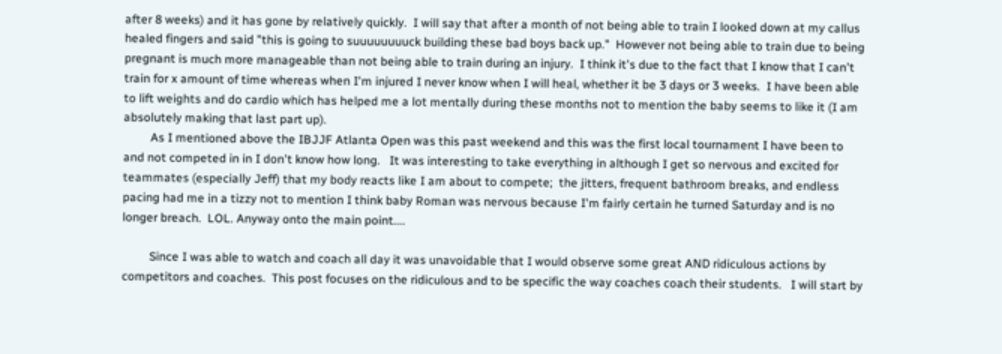after 8 weeks) and it has gone by relatively quickly.  I will say that after a month of not being able to train I looked down at my callus healed fingers and said "this is going to suuuuuuuuck building these bad boys back up."  However not being able to train due to being pregnant is much more manageable than not being able to train during an injury.  I think it's due to the fact that I know that I can't train for x amount of time whereas when I'm injured I never know when I will heal, whether it be 3 days or 3 weeks.  I have been able to lift weights and do cardio which has helped me a lot mentally during these months not to mention the baby seems to like it (I am absolutely making that last part up).
         As I mentioned above the IBJJF Atlanta Open was this past weekend and this was the first local tournament I have been to and not competed in in I don't know how long.   It was interesting to take everything in although I get so nervous and excited for teammates (especially Jeff) that my body reacts like I am about to compete;  the jitters, frequent bathroom breaks, and endless pacing had me in a tizzy not to mention I think baby Roman was nervous because I'm fairly certain he turned Saturday and is no longer breach.  LOL. Anyway onto the main point....

         Since I was able to watch and coach all day it was unavoidable that I would observe some great AND ridiculous actions by competitors and coaches.  This post focuses on the ridiculous and to be specific the way coaches coach their students.   I will start by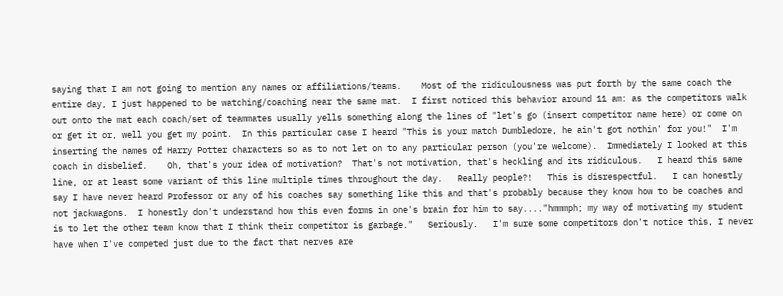saying that I am not going to mention any names or affiliations/teams.    Most of the ridiculousness was put forth by the same coach the entire day, I just happened to be watching/coaching near the same mat.  I first noticed this behavior around 11 am: as the competitors walk out onto the mat each coach/set of teammates usually yells something along the lines of "let's go (insert competitor name here) or come on or get it or, well you get my point.  In this particular case I heard "This is your match Dumbledore, he ain't got nothin' for you!"  I'm inserting the names of Harry Potter characters so as to not let on to any particular person (you're welcome).  Immediately I looked at this coach in disbelief.    Oh, that's your idea of motivation?  That's not motivation, that's heckling and its ridiculous.   I heard this same line, or at least some variant of this line multiple times throughout the day.   Really people?!   This is disrespectful.   I can honestly say I have never heard Professor or any of his coaches say something like this and that's probably because they know how to be coaches and not jackwagons.  I honestly don't understand how this even forms in one's brain for him to say...."hmmmph; my way of motivating my student is to let the other team know that I think their competitor is garbage."   Seriously.   I'm sure some competitors don't notice this, I never have when I've competed just due to the fact that nerves are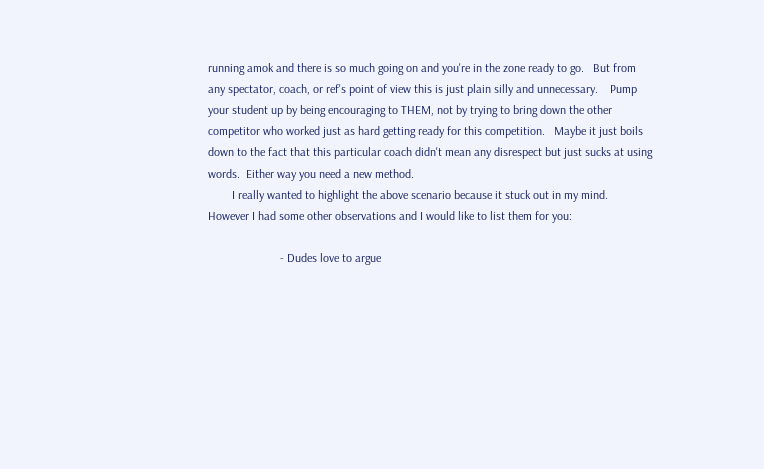running amok and there is so much going on and you're in the zone ready to go.   But from any spectator, coach, or ref's point of view this is just plain silly and unnecessary.    Pump your student up by being encouraging to THEM, not by trying to bring down the other competitor who worked just as hard getting ready for this competition.   Maybe it just boils down to the fact that this particular coach didn't mean any disrespect but just sucks at using words.  Either way you need a new method.
        I really wanted to highlight the above scenario because it stuck out in my mind.   However I had some other observations and I would like to list them for you:

                        - Dudes love to argue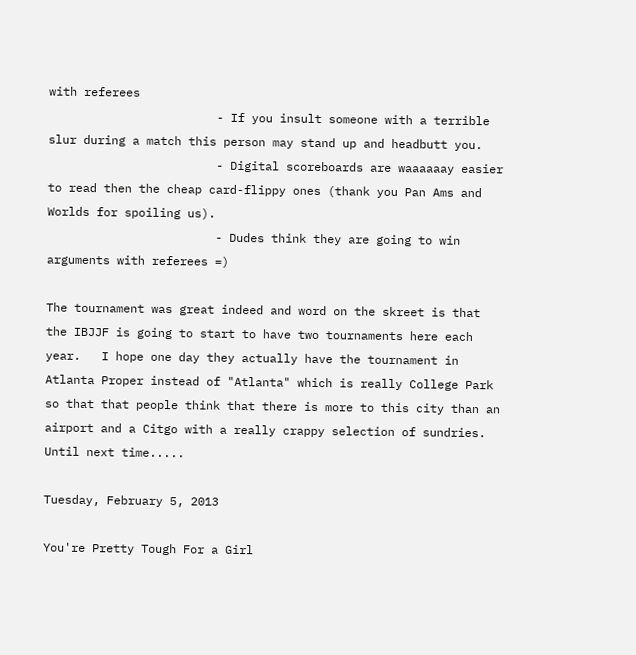with referees
                        - If you insult someone with a terrible slur during a match this person may stand up and headbutt you.
                        - Digital scoreboards are waaaaaay easier to read then the cheap card-flippy ones (thank you Pan Ams and Worlds for spoiling us).
                        - Dudes think they are going to win arguments with referees =)

The tournament was great indeed and word on the skreet is that the IBJJF is going to start to have two tournaments here each year.   I hope one day they actually have the tournament in Atlanta Proper instead of "Atlanta" which is really College Park so that that people think that there is more to this city than an airport and a Citgo with a really crappy selection of sundries.  Until next time.....

Tuesday, February 5, 2013

You're Pretty Tough For a Girl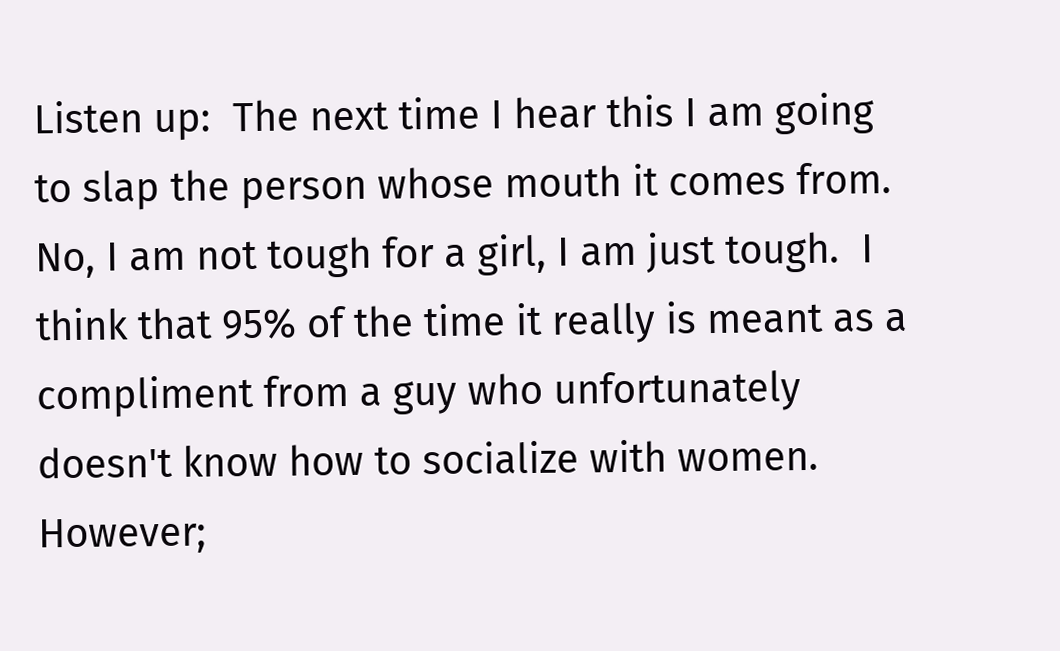Listen up:  The next time I hear this I am going to slap the person whose mouth it comes from.   No, I am not tough for a girl, I am just tough.  I think that 95% of the time it really is meant as a compliment from a guy who unfortunately doesn't know how to socialize with women.   However;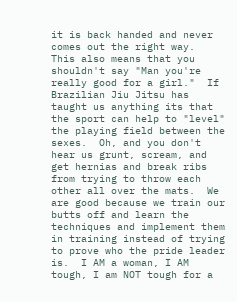it is back handed and never comes out the right way.  This also means that you shouldn't say "Man you're really good for a girl."  If Brazilian Jiu Jitsu has taught us anything its that the sport can help to "level" the playing field between the sexes.  Oh, and you don't hear us grunt, scream, and get hernias and break ribs from trying to throw each other all over the mats.  We are good because we train our butts off and learn the techniques and implement them in training instead of trying to prove who the pride leader is.  I AM a woman, I AM tough, I am NOT tough for a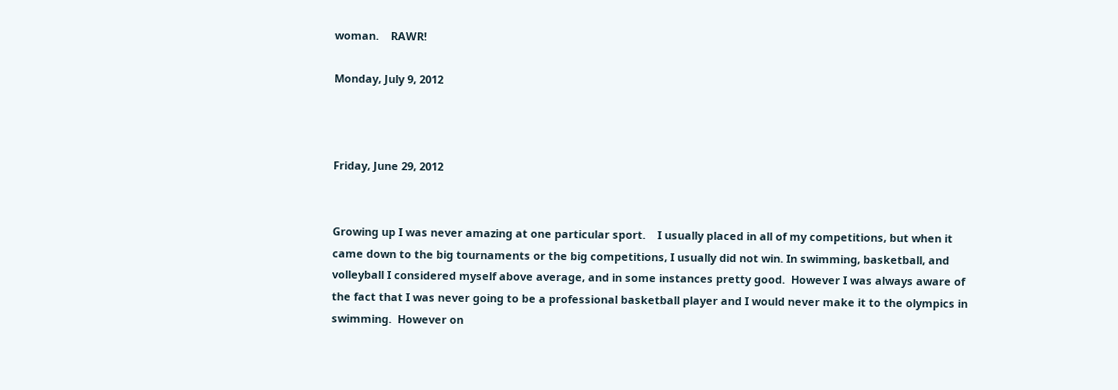woman.    RAWR!

Monday, July 9, 2012



Friday, June 29, 2012


Growing up I was never amazing at one particular sport.    I usually placed in all of my competitions, but when it came down to the big tournaments or the big competitions, I usually did not win. In swimming, basketball, and volleyball I considered myself above average, and in some instances pretty good.  However I was always aware of the fact that I was never going to be a professional basketball player and I would never make it to the olympics in swimming.  However on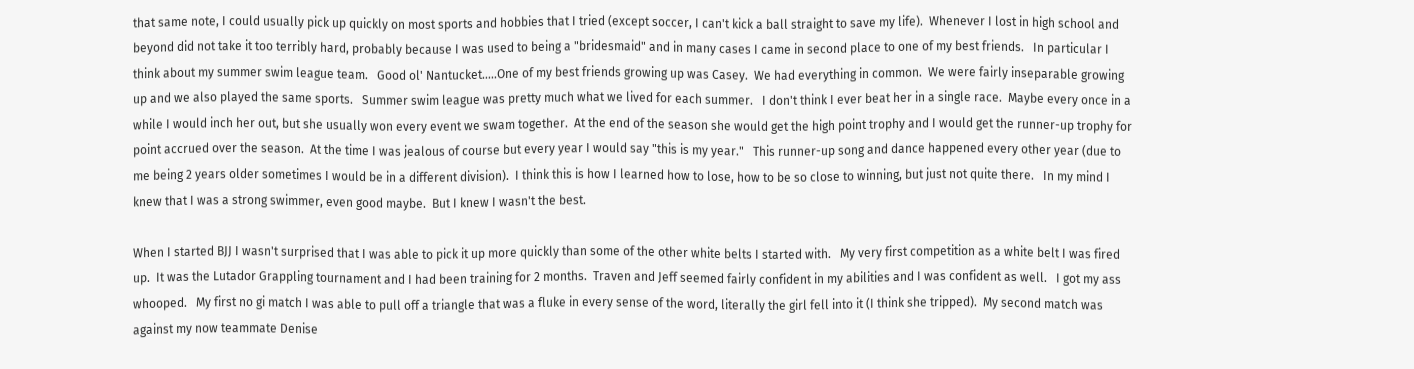that same note, I could usually pick up quickly on most sports and hobbies that I tried (except soccer, I can't kick a ball straight to save my life).  Whenever I lost in high school and beyond did not take it too terribly hard, probably because I was used to being a "bridesmaid" and in many cases I came in second place to one of my best friends.   In particular I think about my summer swim league team.   Good ol' Nantucket.....One of my best friends growing up was Casey.  We had everything in common.  We were fairly inseparable growing up and we also played the same sports.   Summer swim league was pretty much what we lived for each summer.   I don't think I ever beat her in a single race.  Maybe every once in a while I would inch her out, but she usually won every event we swam together.  At the end of the season she would get the high point trophy and I would get the runner-up trophy for point accrued over the season.  At the time I was jealous of course but every year I would say "this is my year."   This runner-up song and dance happened every other year (due to me being 2 years older sometimes I would be in a different division).  I think this is how I learned how to lose, how to be so close to winning, but just not quite there.   In my mind I knew that I was a strong swimmer, even good maybe.  But I knew I wasn't the best.

When I started BJJ I wasn't surprised that I was able to pick it up more quickly than some of the other white belts I started with.   My very first competition as a white belt I was fired up.  It was the Lutador Grappling tournament and I had been training for 2 months.  Traven and Jeff seemed fairly confident in my abilities and I was confident as well.   I got my ass whooped.   My first no gi match I was able to pull off a triangle that was a fluke in every sense of the word, literally the girl fell into it (I think she tripped).  My second match was  against my now teammate Denise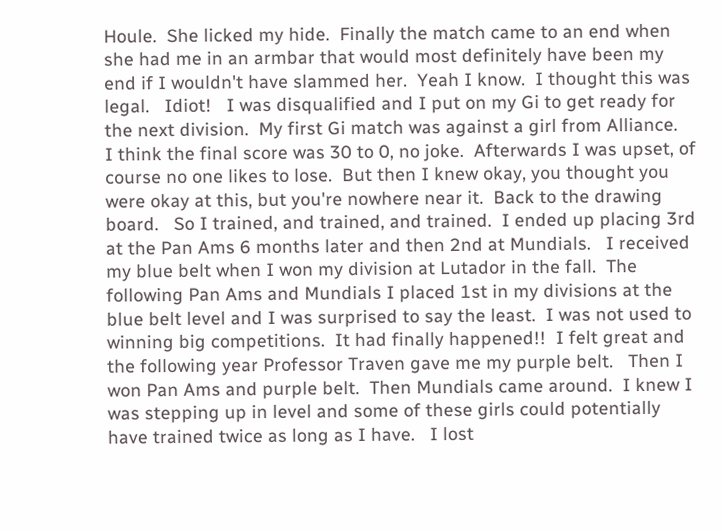Houle.  She licked my hide.  Finally the match came to an end when she had me in an armbar that would most definitely have been my end if I wouldn't have slammed her.  Yeah I know.  I thought this was legal.   Idiot!   I was disqualified and I put on my Gi to get ready for the next division.  My first Gi match was against a girl from Alliance.   I think the final score was 30 to 0, no joke.  Afterwards I was upset, of course no one likes to lose.  But then I knew okay, you thought you were okay at this, but you're nowhere near it.  Back to the drawing board.   So I trained, and trained, and trained.  I ended up placing 3rd at the Pan Ams 6 months later and then 2nd at Mundials.   I received my blue belt when I won my division at Lutador in the fall.  The following Pan Ams and Mundials I placed 1st in my divisions at the blue belt level and I was surprised to say the least.  I was not used to winning big competitions.  It had finally happened!!  I felt great and the following year Professor Traven gave me my purple belt.   Then I won Pan Ams and purple belt.  Then Mundials came around.  I knew I was stepping up in level and some of these girls could potentially have trained twice as long as I have.   I lost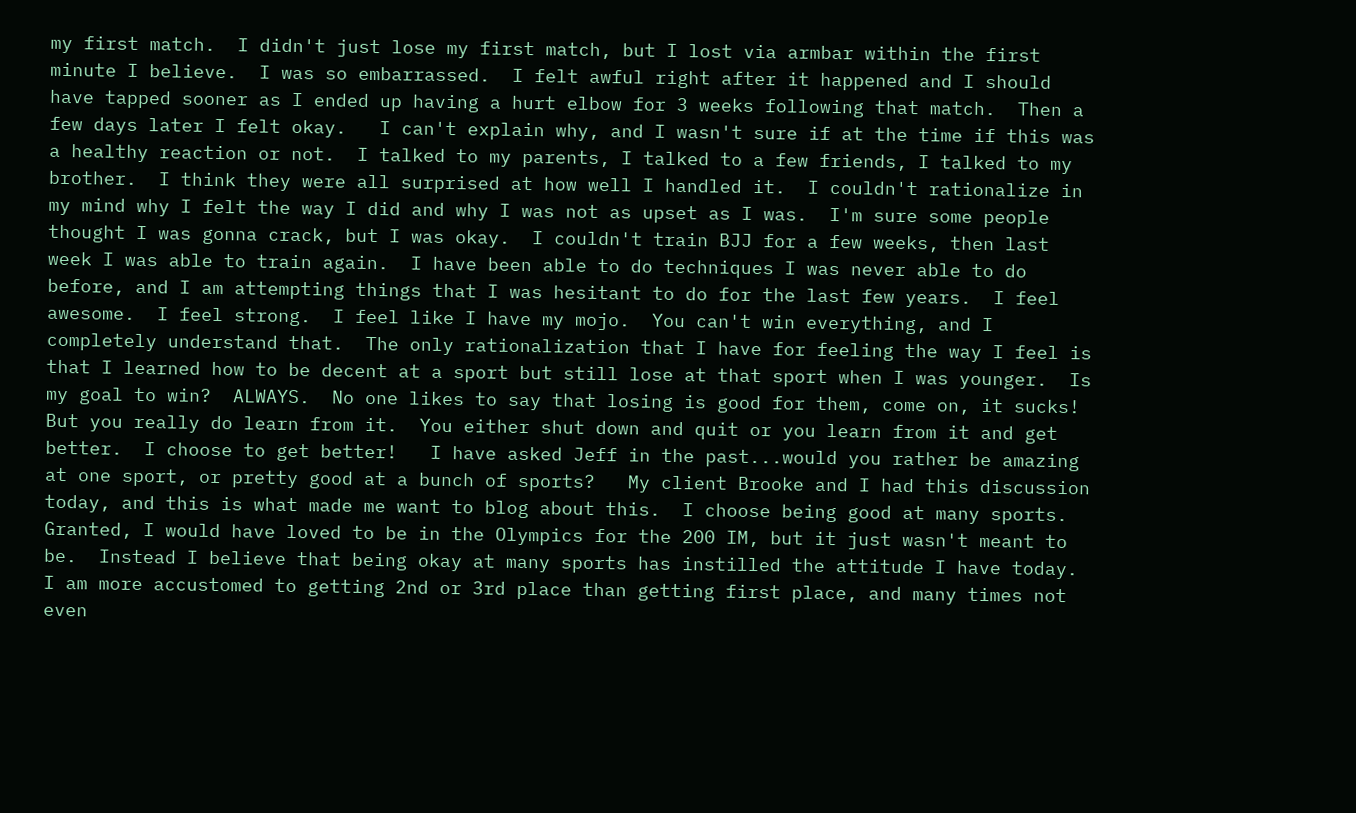my first match.  I didn't just lose my first match, but I lost via armbar within the first minute I believe.  I was so embarrassed.  I felt awful right after it happened and I should have tapped sooner as I ended up having a hurt elbow for 3 weeks following that match.  Then a few days later I felt okay.   I can't explain why, and I wasn't sure if at the time if this was a healthy reaction or not.  I talked to my parents, I talked to a few friends, I talked to my brother.  I think they were all surprised at how well I handled it.  I couldn't rationalize in my mind why I felt the way I did and why I was not as upset as I was.  I'm sure some people thought I was gonna crack, but I was okay.  I couldn't train BJJ for a few weeks, then last week I was able to train again.  I have been able to do techniques I was never able to do before, and I am attempting things that I was hesitant to do for the last few years.  I feel awesome.  I feel strong.  I feel like I have my mojo.  You can't win everything, and I completely understand that.  The only rationalization that I have for feeling the way I feel is that I learned how to be decent at a sport but still lose at that sport when I was younger.  Is my goal to win?  ALWAYS.  No one likes to say that losing is good for them, come on, it sucks!  But you really do learn from it.  You either shut down and quit or you learn from it and get better.  I choose to get better!   I have asked Jeff in the past...would you rather be amazing at one sport, or pretty good at a bunch of sports?   My client Brooke and I had this discussion today, and this is what made me want to blog about this.  I choose being good at many sports.  Granted, I would have loved to be in the Olympics for the 200 IM, but it just wasn't meant to be.  Instead I believe that being okay at many sports has instilled the attitude I have today.  I am more accustomed to getting 2nd or 3rd place than getting first place, and many times not even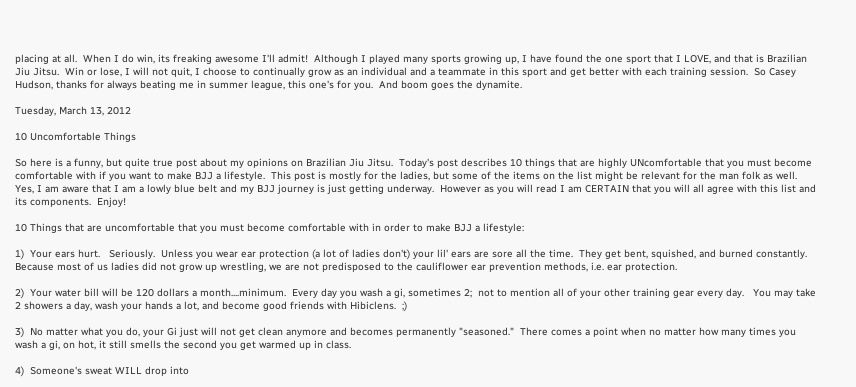placing at all.  When I do win, its freaking awesome I'll admit!  Although I played many sports growing up, I have found the one sport that I LOVE, and that is Brazilian Jiu Jitsu.  Win or lose, I will not quit, I choose to continually grow as an individual and a teammate in this sport and get better with each training session.  So Casey Hudson, thanks for always beating me in summer league, this one's for you.  And boom goes the dynamite.

Tuesday, March 13, 2012

10 Uncomfortable Things

So here is a funny, but quite true post about my opinions on Brazilian Jiu Jitsu.  Today's post describes 10 things that are highly UNcomfortable that you must become comfortable with if you want to make BJJ a lifestyle.  This post is mostly for the ladies, but some of the items on the list might be relevant for the man folk as well.   Yes, I am aware that I am a lowly blue belt and my BJJ journey is just getting underway.  However as you will read I am CERTAIN that you will all agree with this list and its components.  Enjoy!

10 Things that are uncomfortable that you must become comfortable with in order to make BJJ a lifestyle:

1)  Your ears hurt.   Seriously.  Unless you wear ear protection (a lot of ladies don't) your lil' ears are sore all the time.  They get bent, squished, and burned constantly.  Because most of us ladies did not grow up wrestling, we are not predisposed to the cauliflower ear prevention methods, i.e. ear protection.

2)  Your water bill will be 120 dollars a month....minimum.  Every day you wash a gi, sometimes 2;  not to mention all of your other training gear every day.   You may take 2 showers a day, wash your hands a lot, and become good friends with Hibiclens.  ;)

3)  No matter what you do, your Gi just will not get clean anymore and becomes permanently "seasoned."  There comes a point when no matter how many times you wash a gi, on hot, it still smells the second you get warmed up in class.

4)  Someone's sweat WILL drop into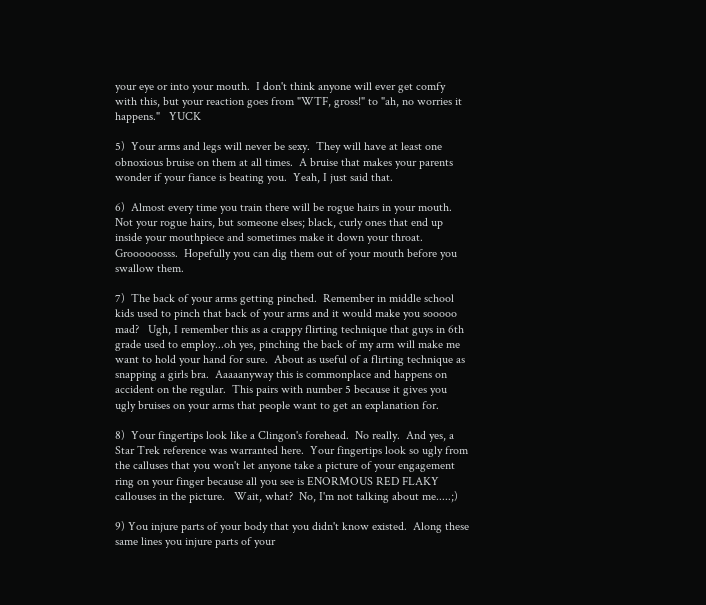your eye or into your mouth.  I don't think anyone will ever get comfy with this, but your reaction goes from "WTF, gross!" to "ah, no worries it happens."   YUCK

5)  Your arms and legs will never be sexy.  They will have at least one obnoxious bruise on them at all times.  A bruise that makes your parents wonder if your fiance is beating you.  Yeah, I just said that.

6)  Almost every time you train there will be rogue hairs in your mouth.  Not your rogue hairs, but someone elses; black, curly ones that end up inside your mouthpiece and sometimes make it down your throat.  Groooooosss.  Hopefully you can dig them out of your mouth before you swallow them.

7)  The back of your arms getting pinched.  Remember in middle school kids used to pinch that back of your arms and it would make you sooooo mad?   Ugh, I remember this as a crappy flirting technique that guys in 6th grade used to employ...oh yes, pinching the back of my arm will make me want to hold your hand for sure.  About as useful of a flirting technique as snapping a girls bra.  Aaaaanyway this is commonplace and happens on accident on the regular.  This pairs with number 5 because it gives you ugly bruises on your arms that people want to get an explanation for.

8)  Your fingertips look like a Clingon's forehead.  No really.  And yes, a Star Trek reference was warranted here.  Your fingertips look so ugly from the calluses that you won't let anyone take a picture of your engagement ring on your finger because all you see is ENORMOUS RED FLAKY callouses in the picture.   Wait, what?  No, I'm not talking about me.....;)

9) You injure parts of your body that you didn't know existed.  Along these same lines you injure parts of your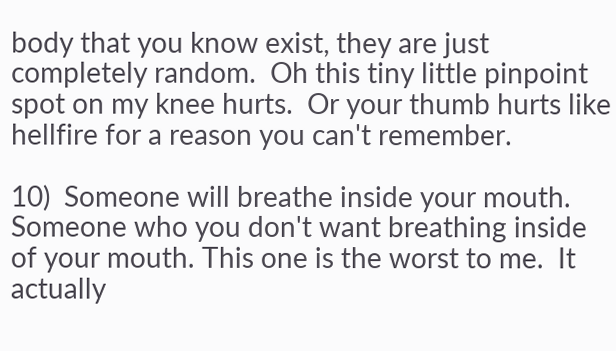body that you know exist, they are just completely random.  Oh this tiny little pinpoint spot on my knee hurts.  Or your thumb hurts like hellfire for a reason you can't remember.

10)  Someone will breathe inside your mouth.  Someone who you don't want breathing inside of your mouth. This one is the worst to me.  It actually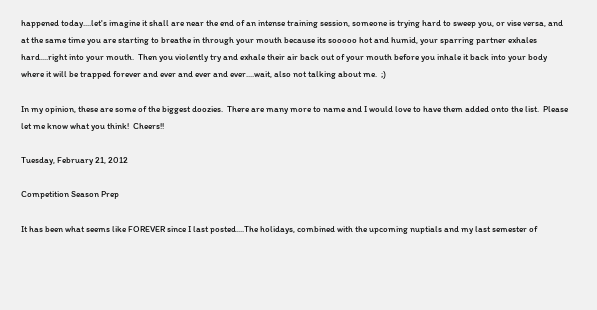happened today....let's imagine it shall are near the end of an intense training session, someone is trying hard to sweep you, or vise versa, and at the same time you are starting to breathe in through your mouth because its sooooo hot and humid, your sparring partner exhales hard....right into your mouth.  Then you violently try and exhale their air back out of your mouth before you inhale it back into your body where it will be trapped forever and ever and ever and ever....wait, also not talking about me.  ;)

In my opinion, these are some of the biggest doozies.  There are many more to name and I would love to have them added onto the list.  Please let me know what you think!  Cheers!!

Tuesday, February 21, 2012

Competition Season Prep

It has been what seems like FOREVER since I last posted....The holidays, combined with the upcoming nuptials and my last semester of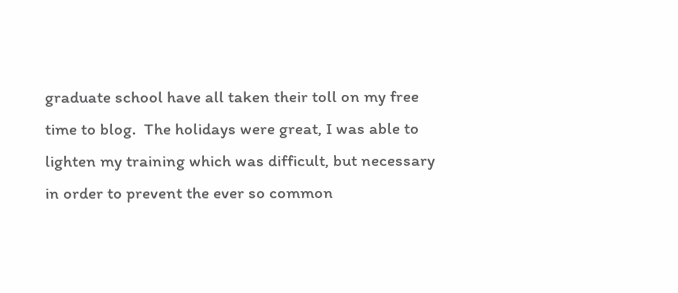graduate school have all taken their toll on my free time to blog.  The holidays were great, I was able to lighten my training which was difficult, but necessary in order to prevent the ever so common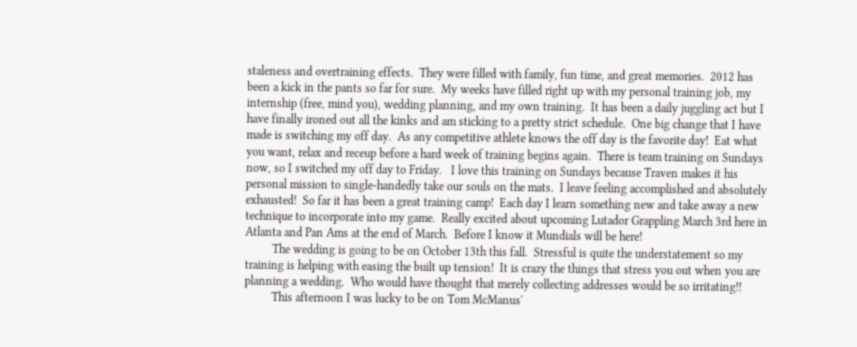staleness and overtraining effects.  They were filled with family, fun time, and great memories.  2012 has been a kick in the pants so far for sure.  My weeks have filled right up with my personal training job, my internship (free, mind you), wedding planning, and my own training.  It has been a daily juggling act but I have finally ironed out all the kinks and am sticking to a pretty strict schedule.  One big change that I have made is switching my off day.  As any competitive athlete knows the off day is the favorite day!  Eat what you want, relax and receup before a hard week of training begins again.  There is team training on Sundays now, so I switched my off day to Friday.   I love this training on Sundays because Traven makes it his personal mission to single-handedly take our souls on the mats.  I leave feeling accomplished and absolutely exhausted!  So far it has been a great training camp!  Each day I learn something new and take away a new technique to incorporate into my game.  Really excited about upcoming Lutador Grappling March 3rd here in Atlanta and Pan Ams at the end of March.  Before I know it Mundials will be here!
         The wedding is going to be on October 13th this fall.  Stressful is quite the understatement so my training is helping with easing the built up tension!  It is crazy the things that stress you out when you are planning a wedding.  Who would have thought that merely collecting addresses would be so irritating!!
         This afternoon I was lucky to be on Tom McManus'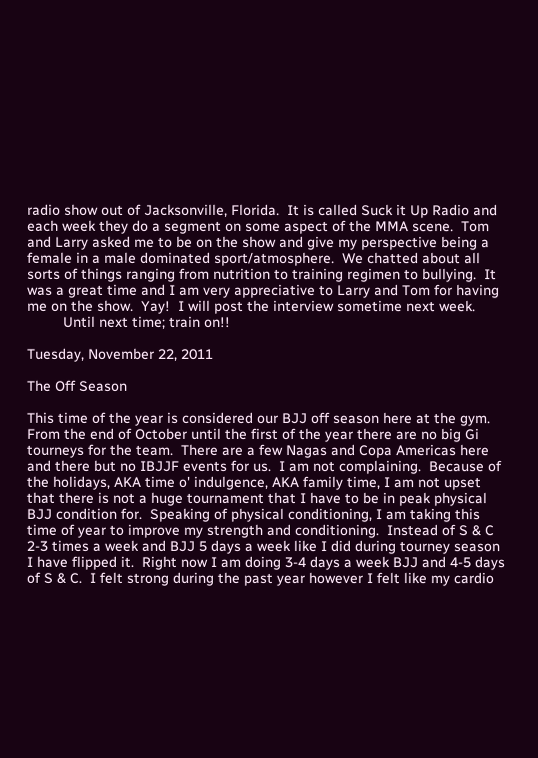radio show out of Jacksonville, Florida.  It is called Suck it Up Radio and each week they do a segment on some aspect of the MMA scene.  Tom and Larry asked me to be on the show and give my perspective being a female in a male dominated sport/atmosphere.  We chatted about all sorts of things ranging from nutrition to training regimen to bullying.  It was a great time and I am very appreciative to Larry and Tom for having me on the show.  Yay!  I will post the interview sometime next week.
         Until next time; train on!!

Tuesday, November 22, 2011

The Off Season

This time of the year is considered our BJJ off season here at the gym.  From the end of October until the first of the year there are no big Gi tourneys for the team.  There are a few Nagas and Copa Americas here and there but no IBJJF events for us.  I am not complaining.  Because of the holidays, AKA time o' indulgence, AKA family time, I am not upset that there is not a huge tournament that I have to be in peak physical BJJ condition for.  Speaking of physical conditioning, I am taking this time of year to improve my strength and conditioning.  Instead of S & C 2-3 times a week and BJJ 5 days a week like I did during tourney season I have flipped it.  Right now I am doing 3-4 days a week BJJ and 4-5 days of S & C.  I felt strong during the past year however I felt like my cardio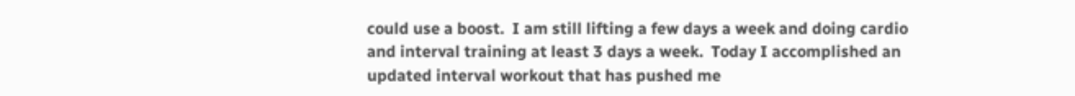could use a boost.  I am still lifting a few days a week and doing cardio and interval training at least 3 days a week.  Today I accomplished an updated interval workout that has pushed me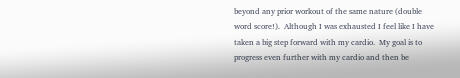beyond any prior workout of the same nature (double word score!).  Although I was exhausted I feel like I have taken a big step forward with my cardio.  My goal is to progress even further with my cardio and then be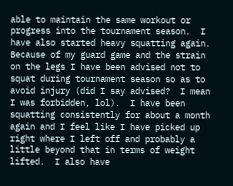able to maintain the same workout or progress into the tournament season.  I have also started heavy squatting again.  Because of my guard game and the strain on the legs I have been advised not to squat during tournament season so as to avoid injury (did I say advised?  I mean I was forbidden, lol).  I have been squatting consistently for about a month again and I feel like I have picked up right where I left off and probably a little beyond that in terms of weight lifted.  I also have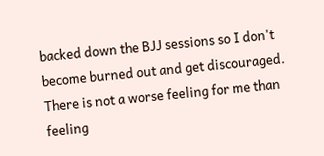backed down the BJJ sessions so I don't become burned out and get discouraged.  There is not a worse feeling for me than feeling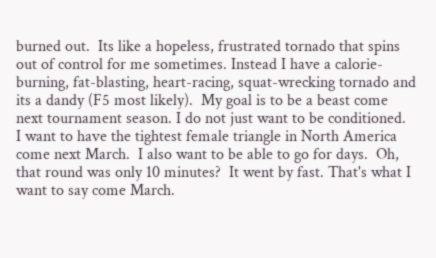burned out.  Its like a hopeless, frustrated tornado that spins out of control for me sometimes. Instead I have a calorie-burning, fat-blasting, heart-racing, squat-wrecking tornado and its a dandy (F5 most likely).  My goal is to be a beast come next tournament season. I do not just want to be conditioned.  I want to have the tightest female triangle in North America come next March.  I also want to be able to go for days.  Oh, that round was only 10 minutes?  It went by fast. That's what I want to say come March.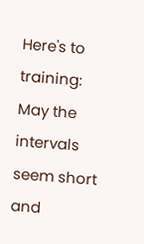Here's to training:  May the intervals seem short and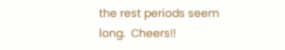the rest periods seem long.  Cheers!!